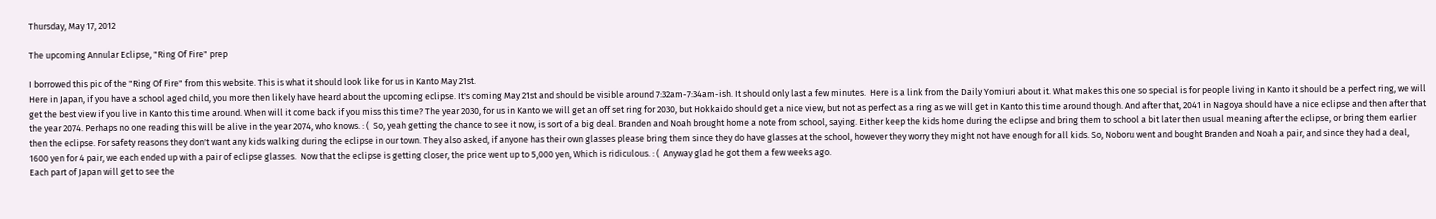Thursday, May 17, 2012

The upcoming Annular Eclipse, "Ring Of Fire" prep

I borrowed this pic of the "Ring Of Fire" from this website. This is what it should look like for us in Kanto May 21st.
Here in Japan, if you have a school aged child, you more then likely have heard about the upcoming eclipse. It's coming May 21st and should be visible around 7:32am-7:34am-ish. It should only last a few minutes.  Here is a link from the Daily Yomiuri about it. What makes this one so special is for people living in Kanto it should be a perfect ring, we will get the best view if you live in Kanto this time around. When will it come back if you miss this time? The year 2030, for us in Kanto we will get an off set ring for 2030, but Hokkaido should get a nice view, but not as perfect as a ring as we will get in Kanto this time around though. And after that, 2041 in Nagoya should have a nice eclipse and then after that the year 2074. Perhaps no one reading this will be alive in the year 2074, who knows. : (  So, yeah getting the chance to see it now, is sort of a big deal. Branden and Noah brought home a note from school, saying. Either keep the kids home during the eclipse and bring them to school a bit later then usual meaning after the eclipse, or bring them earlier then the eclipse. For safety reasons they don't want any kids walking during the eclipse in our town. They also asked, if anyone has their own glasses please bring them since they do have glasses at the school, however they worry they might not have enough for all kids. So, Noboru went and bought Branden and Noah a pair, and since they had a deal, 1600 yen for 4 pair, we each ended up with a pair of eclipse glasses.  Now that the eclipse is getting closer, the price went up to 5,000 yen, Which is ridiculous. : (  Anyway glad he got them a few weeks ago.
Each part of Japan will get to see the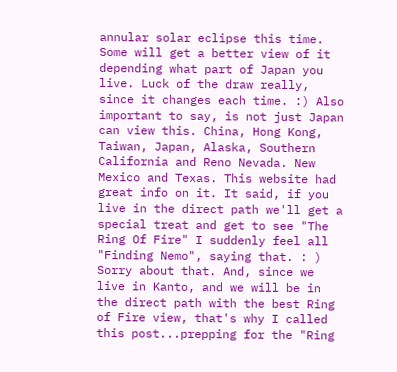annular solar eclipse this time. Some will get a better view of it depending what part of Japan you live. Luck of the draw really, since it changes each time. :) Also important to say, is not just Japan can view this. China, Hong Kong, Taiwan, Japan, Alaska, Southern California and Reno Nevada. New Mexico and Texas. This website had great info on it. It said, if you live in the direct path we'll get a special treat and get to see "The Ring Of Fire" I suddenly feel all "Finding Nemo", saying that. : ) Sorry about that. And, since we live in Kanto, and we will be in the direct path with the best Ring of Fire view, that's why I called this post...prepping for the "Ring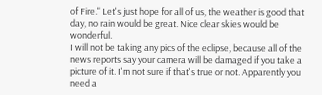of Fire." Let's just hope for all of us, the weather is good that day, no rain would be great. Nice clear skies would be wonderful.
I will not be taking any pics of the eclipse, because all of the news reports say your camera will be damaged if you take a picture of it. I'm not sure if that's true or not. Apparently you need a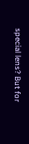special lens? But for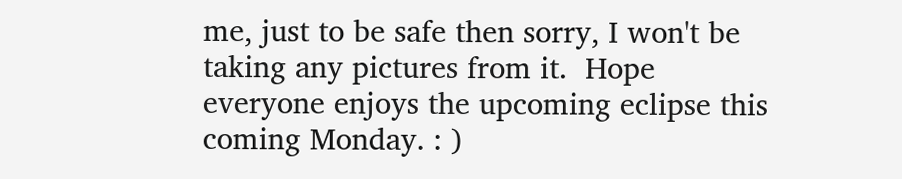me, just to be safe then sorry, I won't be taking any pictures from it.  Hope everyone enjoys the upcoming eclipse this coming Monday. : )